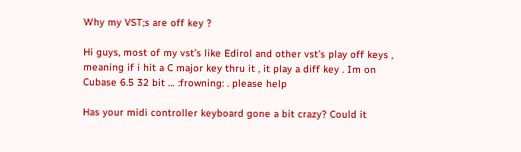Why my VST;s are off key ?

Hi guys, most of my vst’s like Edirol and other vst’s play off keys , meaning if i hit a C major key thru it , it play a diff key . Im on Cubase 6.5 32 bit … :frowning: . please help

Has your midi controller keyboard gone a bit crazy? Could it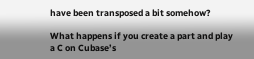have been transposed a bit somehow?

What happens if you create a part and play a C on Cubase’s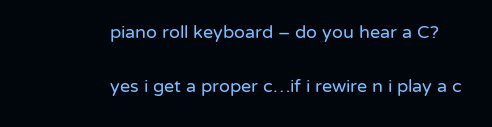piano roll keyboard – do you hear a C?

yes i get a proper c…if i rewire n i play a c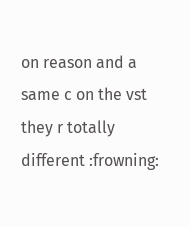on reason and a same c on the vst they r totally different :frowning: